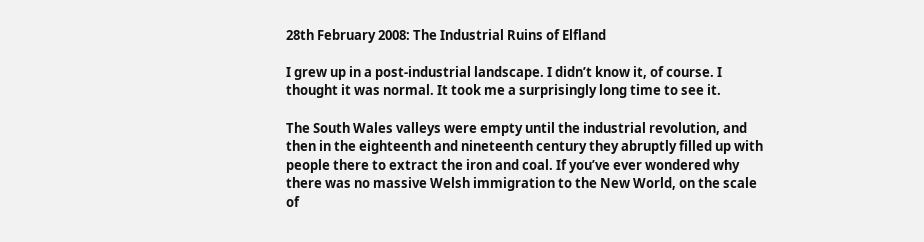28th February 2008: The Industrial Ruins of Elfland

I grew up in a post-industrial landscape. I didn’t know it, of course. I thought it was normal. It took me a surprisingly long time to see it.

The South Wales valleys were empty until the industrial revolution, and then in the eighteenth and nineteenth century they abruptly filled up with people there to extract the iron and coal. If you’ve ever wondered why there was no massive Welsh immigration to the New World, on the scale of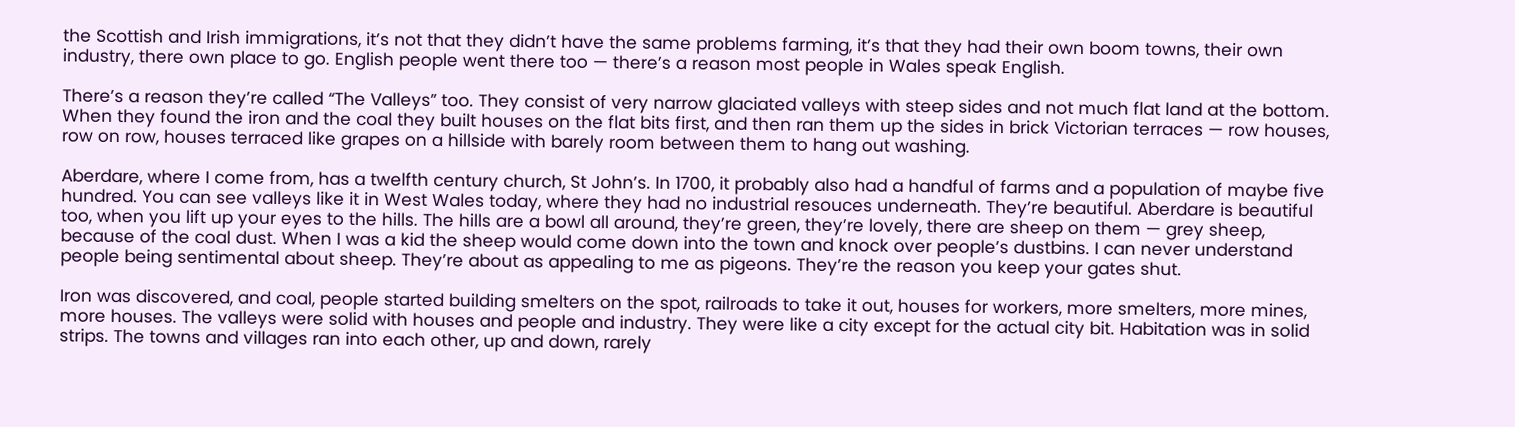the Scottish and Irish immigrations, it’s not that they didn’t have the same problems farming, it’s that they had their own boom towns, their own industry, there own place to go. English people went there too — there’s a reason most people in Wales speak English.

There’s a reason they’re called “The Valleys” too. They consist of very narrow glaciated valleys with steep sides and not much flat land at the bottom. When they found the iron and the coal they built houses on the flat bits first, and then ran them up the sides in brick Victorian terraces — row houses, row on row, houses terraced like grapes on a hillside with barely room between them to hang out washing.

Aberdare, where I come from, has a twelfth century church, St John’s. In 1700, it probably also had a handful of farms and a population of maybe five hundred. You can see valleys like it in West Wales today, where they had no industrial resouces underneath. They’re beautiful. Aberdare is beautiful too, when you lift up your eyes to the hills. The hills are a bowl all around, they’re green, they’re lovely, there are sheep on them — grey sheep, because of the coal dust. When I was a kid the sheep would come down into the town and knock over people’s dustbins. I can never understand people being sentimental about sheep. They’re about as appealing to me as pigeons. They’re the reason you keep your gates shut.

Iron was discovered, and coal, people started building smelters on the spot, railroads to take it out, houses for workers, more smelters, more mines, more houses. The valleys were solid with houses and people and industry. They were like a city except for the actual city bit. Habitation was in solid strips. The towns and villages ran into each other, up and down, rarely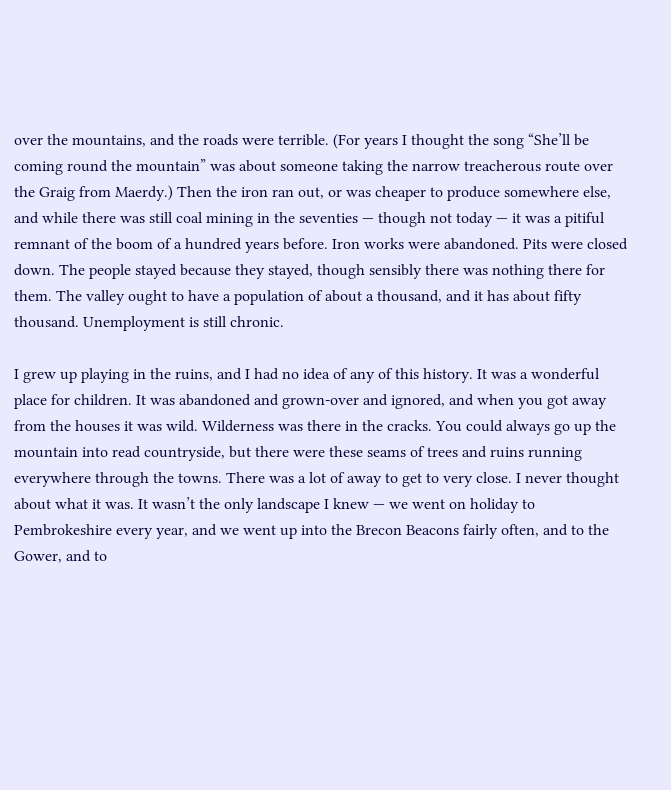over the mountains, and the roads were terrible. (For years I thought the song “She’ll be coming round the mountain” was about someone taking the narrow treacherous route over the Graig from Maerdy.) Then the iron ran out, or was cheaper to produce somewhere else, and while there was still coal mining in the seventies — though not today — it was a pitiful remnant of the boom of a hundred years before. Iron works were abandoned. Pits were closed down. The people stayed because they stayed, though sensibly there was nothing there for them. The valley ought to have a population of about a thousand, and it has about fifty thousand. Unemployment is still chronic.

I grew up playing in the ruins, and I had no idea of any of this history. It was a wonderful place for children. It was abandoned and grown-over and ignored, and when you got away from the houses it was wild. Wilderness was there in the cracks. You could always go up the mountain into read countryside, but there were these seams of trees and ruins running everywhere through the towns. There was a lot of away to get to very close. I never thought about what it was. It wasn’t the only landscape I knew — we went on holiday to Pembrokeshire every year, and we went up into the Brecon Beacons fairly often, and to the Gower, and to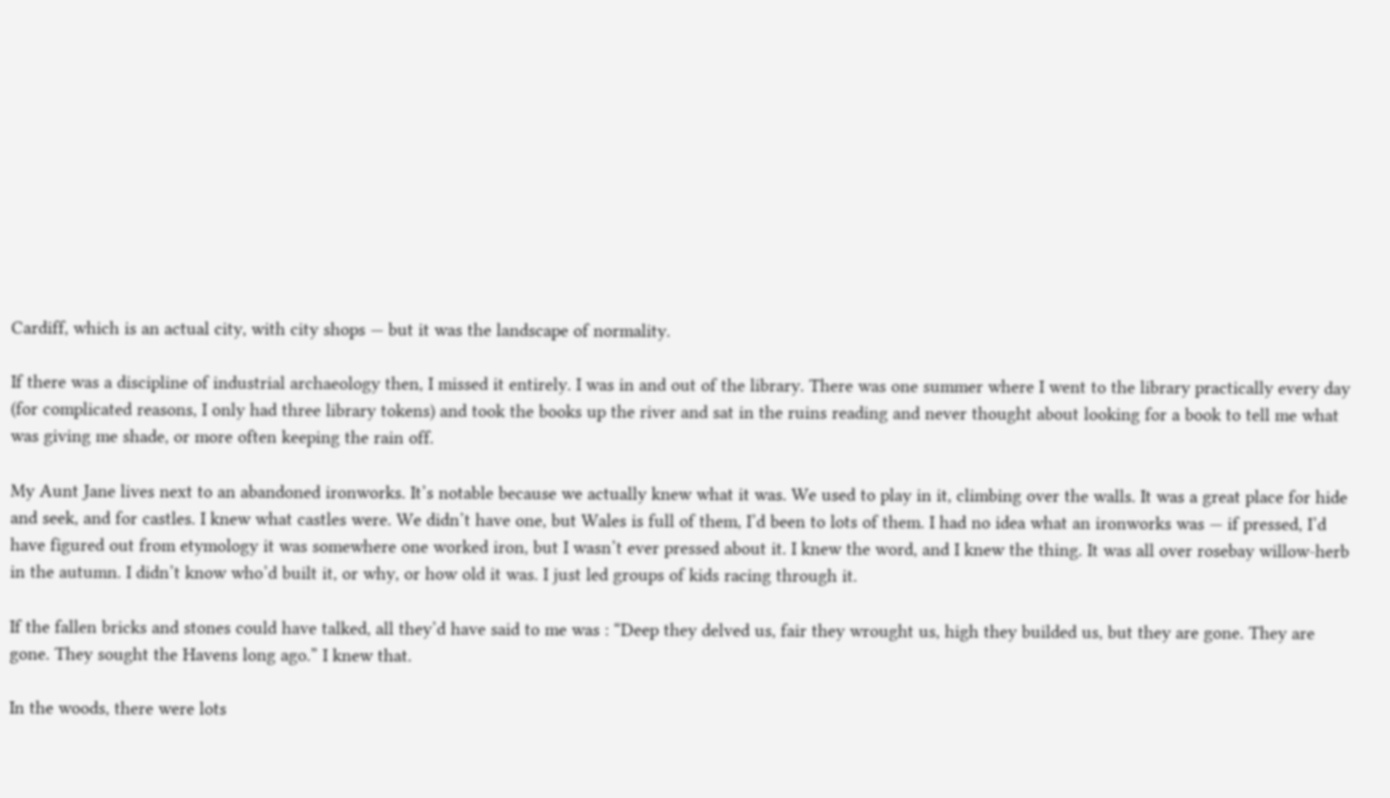Cardiff, which is an actual city, with city shops — but it was the landscape of normality.

If there was a discipline of industrial archaeology then, I missed it entirely. I was in and out of the library. There was one summer where I went to the library practically every day (for complicated reasons, I only had three library tokens) and took the books up the river and sat in the ruins reading and never thought about looking for a book to tell me what was giving me shade, or more often keeping the rain off.

My Aunt Jane lives next to an abandoned ironworks. It’s notable because we actually knew what it was. We used to play in it, climbing over the walls. It was a great place for hide and seek, and for castles. I knew what castles were. We didn’t have one, but Wales is full of them, I’d been to lots of them. I had no idea what an ironworks was — if pressed, I’d have figured out from etymology it was somewhere one worked iron, but I wasn’t ever pressed about it. I knew the word, and I knew the thing. It was all over rosebay willow-herb in the autumn. I didn’t know who’d built it, or why, or how old it was. I just led groups of kids racing through it.

If the fallen bricks and stones could have talked, all they’d have said to me was : “Deep they delved us, fair they wrought us, high they builded us, but they are gone. They are gone. They sought the Havens long ago.” I knew that.

In the woods, there were lots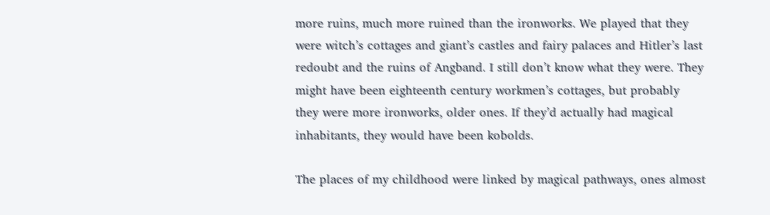more ruins, much more ruined than the ironworks. We played that they were witch’s cottages and giant’s castles and fairy palaces and Hitler’s last redoubt and the ruins of Angband. I still don’t know what they were. They might have been eighteenth century workmen’s cottages, but probably they were more ironworks, older ones. If they’d actually had magical inhabitants, they would have been kobolds.

The places of my childhood were linked by magical pathways, ones almost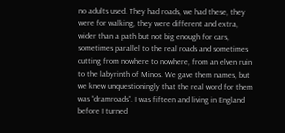no adults used. They had roads, we had these, they were for walking, they were different and extra, wider than a path but not big enough for cars, sometimes parallel to the real roads and sometimes cutting from nowhere to nowhere, from an elven ruin to the labyrinth of Minos. We gave them names, but we knew unquestioningly that the real word for them was “dramroads”. I was fifteen and living in England before I turned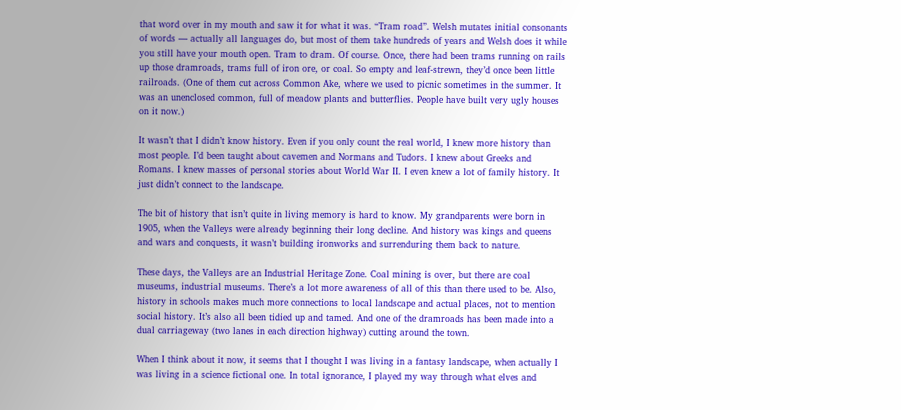that word over in my mouth and saw it for what it was. “Tram road”. Welsh mutates initial consonants of words — actually all languages do, but most of them take hundreds of years and Welsh does it while you still have your mouth open. Tram to dram. Of course. Once, there had been trams running on rails up those dramroads, trams full of iron ore, or coal. So empty and leaf-strewn, they’d once been little railroads. (One of them cut across Common Ake, where we used to picnic sometimes in the summer. It was an unenclosed common, full of meadow plants and butterflies. People have built very ugly houses on it now.)

It wasn’t that I didn’t know history. Even if you only count the real world, I knew more history than most people. I’d been taught about cavemen and Normans and Tudors. I knew about Greeks and Romans. I knew masses of personal stories about World War II. I even knew a lot of family history. It just didn’t connect to the landscape.

The bit of history that isn’t quite in living memory is hard to know. My grandparents were born in 1905, when the Valleys were already beginning their long decline. And history was kings and queens and wars and conquests, it wasn’t building ironworks and surrenduring them back to nature.

These days, the Valleys are an Industrial Heritage Zone. Coal mining is over, but there are coal museums, industrial museums. There’s a lot more awareness of all of this than there used to be. Also, history in schools makes much more connections to local landscape and actual places, not to mention social history. It’s also all been tidied up and tamed. And one of the dramroads has been made into a dual carriageway (two lanes in each direction highway) cutting around the town.

When I think about it now, it seems that I thought I was living in a fantasy landscape, when actually I was living in a science fictional one. In total ignorance, I played my way through what elves and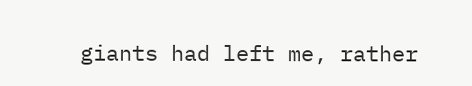giants had left me, rather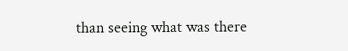than seeing what was there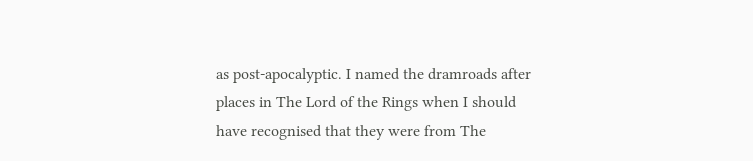as post-apocalyptic. I named the dramroads after places in The Lord of the Rings when I should have recognised that they were from The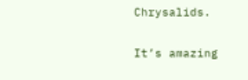Chrysalids.

It’s amazing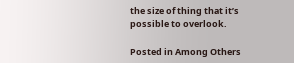the size of thing that it’s possible to overlook.

Posted in Among Others